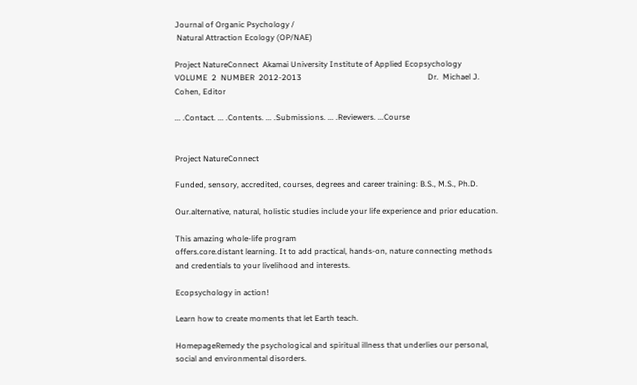Journal of Organic Psychology /
 Natural Attraction Ecology (OP/NAE)

Project NatureConnect  Akamai University Institute of Applied Ecopsychology
VOLUME  2  NUMBER  2012-2013                                                               Dr.  Michael J. Cohen, Editor

... .Contact. ... .Contents. ... .Submissions. ... .Reviewers. ...Course


Project NatureConnect

Funded, sensory, accredited, courses, degrees and career training: B.S., M.S., Ph.D.

Our.alternative, natural, holistic studies include your life experience and prior education.

This amazing whole-life program
offers.core.distant learning. It to add practical, hands-on, nature connecting methods and credentials to your livelihood and interests.

Ecopsychology in action!

Learn how to create moments that let Earth teach.

HomepageRemedy the psychological and spiritual illness that underlies our personal, social and environmental disorders.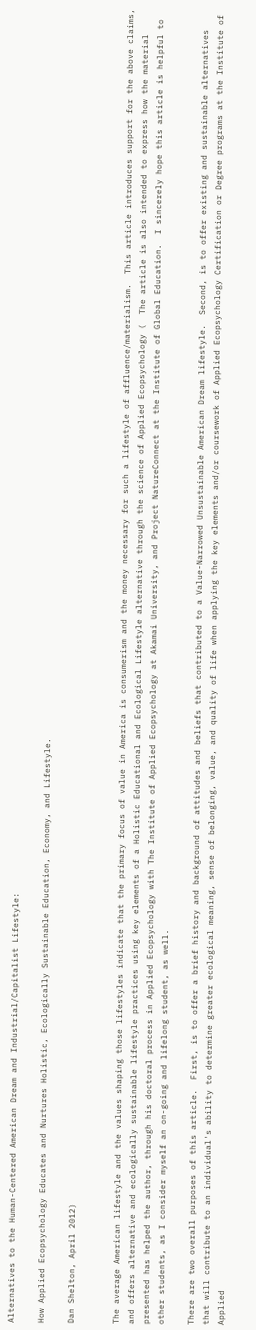Alternatives to the Human-Centered American Dream and Industrial/Capitalist Lifestyle:

How Applied Ecopsychology Educates and Nurtures Holistic, Ecologically Sustainable Education, Economy, and Lifestyle.

Dan Shelton, April 2012)


The average American lifestyle and the values shaping those lifestyles indicate that the primary focus of value in America is consumerism and the money necessary for such a lifestyle of affluence/materialism.  This article introduces support for the above claims, and offers alternative and ecologically sustainable lifestyle practices using key elements of a Holistic Educational and Ecological Lifestyle alternative through the science of Applied Ecopsychology (  The article is also intended to express how the material presented has helped the author, through his doctoral process in Applied Ecopsychology with The Institute of Applied Ecopsychology at Akamai University, and Project NatureConnect at the Institute of Global Education.  I sincerely hope this article is helpful to other students, as I consider myself an on-going and lifelong student, as well.

There are two overall purposes of this article.  First, is to offer a brief history and background of attitudes and beliefs that contributed to a Value-Narrowed Unsustainable American Dream lifestyle.  Second, is to offer existing and sustainable alternatives that will contribute to an individual's ability to determine greater ecological meaning, sense of belonging, value, and quality of life when applying the key elements and/or coursework of Applied Ecopsychology Certification or Degree programs at the Institute of Applied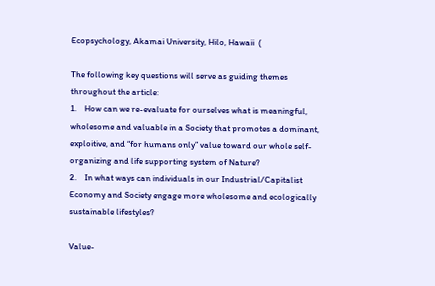Ecopsychology, Akamai University, Hilo, Hawaii  (

The following key questions will serve as guiding themes throughout the article:
1.    How can we re-evaluate for ourselves what is meaningful, wholesome and valuable in a Society that promotes a dominant, exploitive, and “for humans only” value toward our whole self-organizing and life supporting system of Nature?
2.    In what ways can individuals in our Industrial/Capitalist Economy and Society engage more wholesome and ecologically sustainable lifestyles?

Value-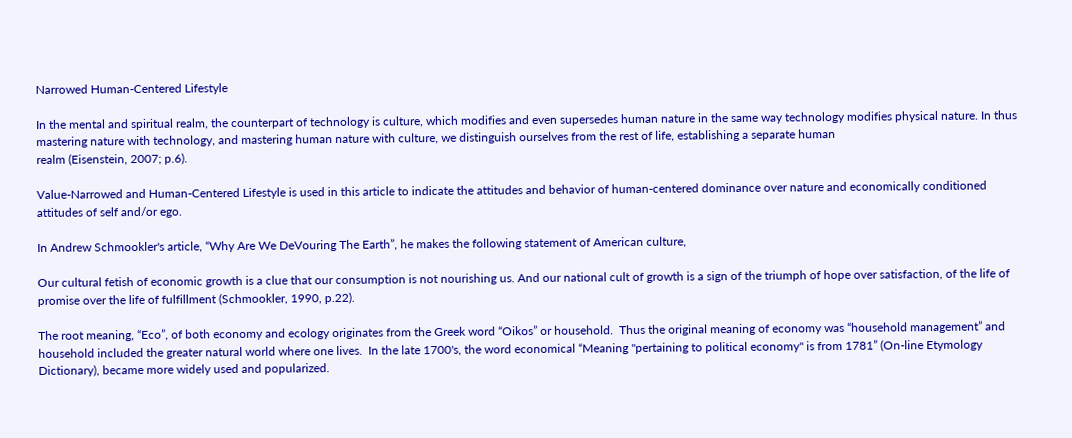Narrowed Human-Centered Lifestyle

In the mental and spiritual realm, the counterpart of technology is culture, which modifies and even supersedes human nature in the same way technology modifies physical nature. In thus mastering nature with technology, and mastering human nature with culture, we distinguish ourselves from the rest of life, establishing a separate human
realm (Eisenstein, 2007; p.6).

Value-Narrowed and Human-Centered Lifestyle is used in this article to indicate the attitudes and behavior of human-centered dominance over nature and economically conditioned attitudes of self and/or ego.

In Andrew Schmookler's article, “Why Are We DeVouring The Earth”, he makes the following statement of American culture,

Our cultural fetish of economic growth is a clue that our consumption is not nourishing us. And our national cult of growth is a sign of the triumph of hope over satisfaction, of the life of promise over the life of fulfillment (Schmookler, 1990, p.22).

The root meaning, “Eco”, of both economy and ecology originates from the Greek word “Oikos” or household.  Thus the original meaning of economy was “household management” and household included the greater natural world where one lives.  In the late 1700's, the word economical “Meaning "pertaining to political economy" is from 1781” (On-line Etymology Dictionary), became more widely used and popularized.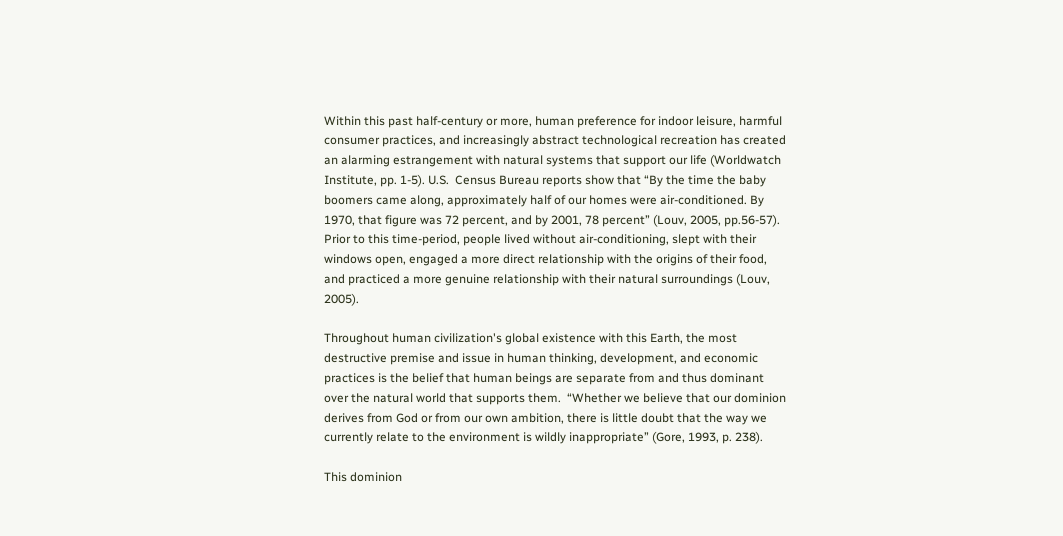Within this past half-century or more, human preference for indoor leisure, harmful consumer practices, and increasingly abstract technological recreation has created an alarming estrangement with natural systems that support our life (Worldwatch Institute, pp. 1-5). U.S.  Census Bureau reports show that “By the time the baby boomers came along, approximately half of our homes were air-conditioned. By 1970, that figure was 72 percent, and by 2001, 78 percent” (Louv, 2005, pp.56-57). Prior to this time-period, people lived without air-conditioning, slept with their windows open, engaged a more direct relationship with the origins of their food, and practiced a more genuine relationship with their natural surroundings (Louv, 2005).

Throughout human civilization's global existence with this Earth, the most destructive premise and issue in human thinking, development, and economic practices is the belief that human beings are separate from and thus dominant over the natural world that supports them.  “Whether we believe that our dominion derives from God or from our own ambition, there is little doubt that the way we currently relate to the environment is wildly inappropriate” (Gore, 1993, p. 238).

This dominion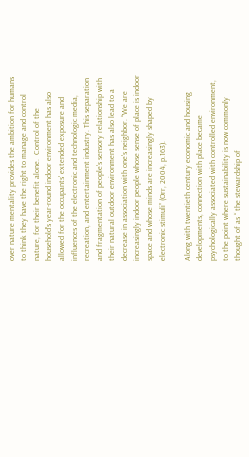over nature mentality provides the ambition for humans to think they have the right to manage and control nature, for their benefit alone.  Control of the household's year-round indoor environment has also allowed for the occupants' extended exposure and influences of the electronic and technologic media, recreation, and entertainment industry. This separation and fragmentation of people's sensory relationship with their natural outdoor environment has also lead to a decrease in association with one's neighbor. “We are increasingly indoor people whose sense of place is indoor space and whose minds are increasingly shaped by electronic stimuli” (Orr, 2004, p.163).

Along with twentieth century economic and housing developments, connection with place became psychologically associated with controlled environment, to the point where sustainability is now commonly thought of as “ the stewardship of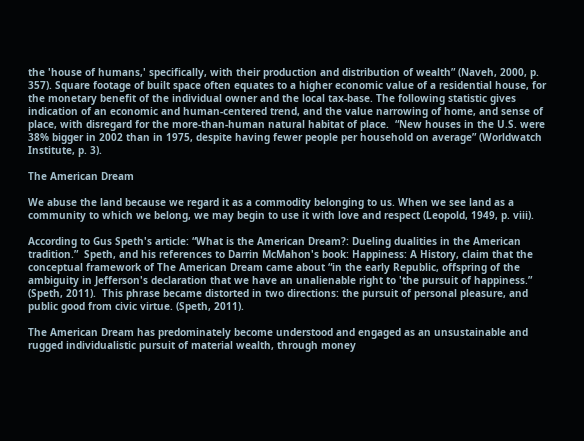the 'house of humans,' specifically, with their production and distribution of wealth” (Naveh, 2000, p. 357). Square footage of built space often equates to a higher economic value of a residential house, for the monetary benefit of the individual owner and the local tax-base. The following statistic gives indication of an economic and human-centered trend, and the value narrowing of home, and sense of place, with disregard for the more-than-human natural habitat of place.  “New houses in the U.S. were 38% bigger in 2002 than in 1975, despite having fewer people per household on average” (Worldwatch Institute, p. 3).

The American Dream

We abuse the land because we regard it as a commodity belonging to us. When we see land as a community to which we belong, we may begin to use it with love and respect (Leopold, 1949, p. viii).

According to Gus Speth's article: “What is the American Dream?: Dueling dualities in the American tradition.”  Speth, and his references to Darrin McMahon's book: Happiness: A History, claim that the conceptual framework of The American Dream came about “in the early Republic, offspring of the ambiguity in Jefferson's declaration that we have an unalienable right to 'the pursuit of happiness.” (Speth, 2011).  This phrase became distorted in two directions: the pursuit of personal pleasure, and public good from civic virtue. (Speth, 2011).

The American Dream has predominately become understood and engaged as an unsustainable and rugged individualistic pursuit of material wealth, through money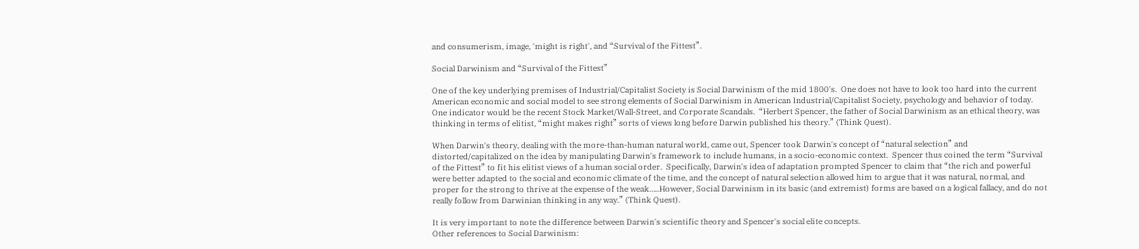and consumerism, image, 'might is right', and “Survival of the Fittest”.

Social Darwinism and “Survival of the Fittest”

One of the key underlying premises of Industrial/Capitalist Society is Social Darwinism of the mid 1800's.  One does not have to look too hard into the current American economic and social model to see strong elements of Social Darwinism in American Industrial/Capitalist Society, psychology and behavior of today.  One indicator would be the recent Stock Market/Wall-Street, and Corporate Scandals.  “Herbert Spencer, the father of Social Darwinism as an ethical theory, was thinking in terms of elitist, “might makes right” sorts of views long before Darwin published his theory.” (Think Quest).

When Darwin's theory, dealing with the more-than-human natural world, came out, Spencer took Darwin's concept of “natural selection” and distorted/capitalized on the idea by manipulating Darwin's framework to include humans, in a socio-economic context.  Spencer thus coined the term “Survival of the Fittest” to fit his elitist views of a human social order.  Specifically, Darwin's idea of adaptation prompted Spencer to claim that “the rich and powerful were better adapted to the social and economic climate of the time, and the concept of natural selection allowed him to argue that it was natural, normal, and proper for the strong to thrive at the expense of the weak…..However, Social Darwinism in its basic (and extremist) forms are based on a logical fallacy, and do not really follow from Darwinian thinking in any way.” (Think Quest).

It is very important to note the difference between Darwin's scientific theory and Spencer's social elite concepts.
Other references to Social Darwinism: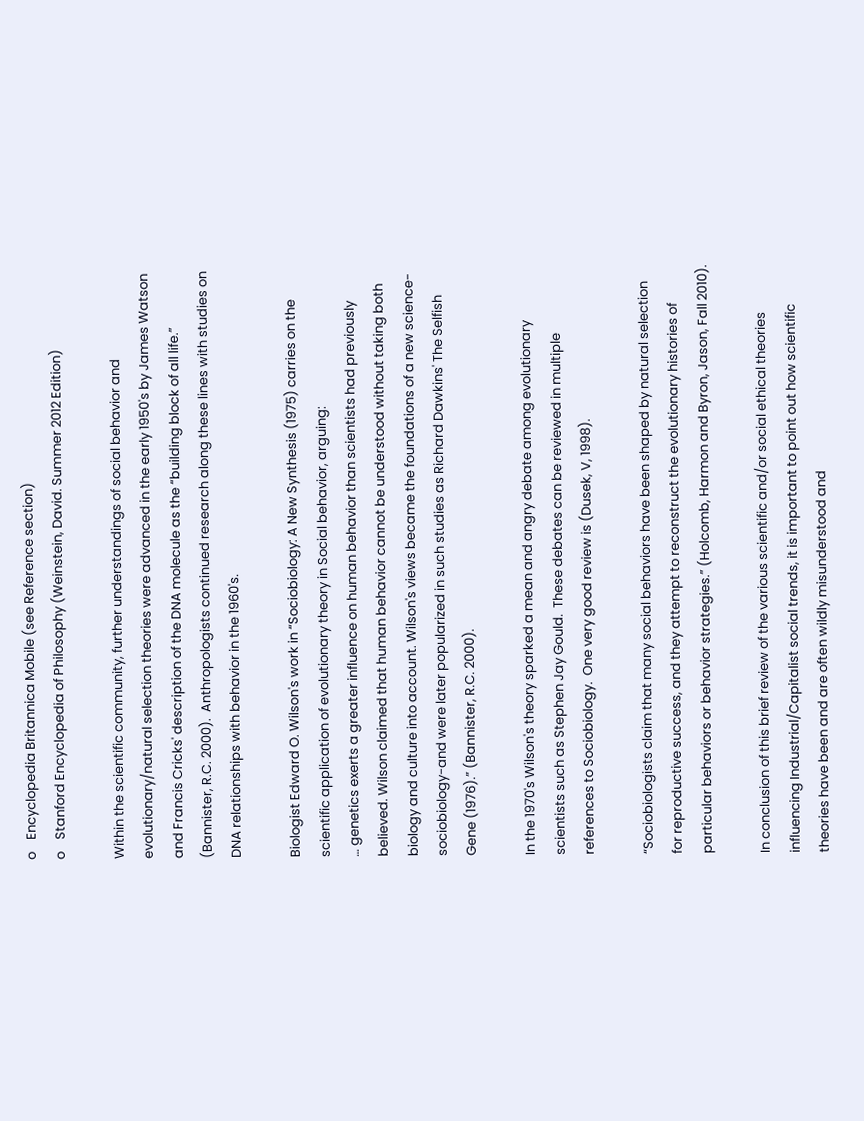o    Encyclopedia Britannica Mobile (see Reference section)
o    Stanford Encyclopedia of Philosophy (Weinstein, David. Summer 2012 Edition)

Within the scientific community, further understandings of social behavior and evolutionary/natural selection theories were advanced in the early 1950's by James Watson and Francis Cricks' description of the DNA molecule as the “building block of all life.” (Bannister, R.C. 2000).  Anthropologists continued research along these lines with studies on DNA relationships with behavior in the 1960's.

Biologist Edward O. Wilson's work in “Sociobiology: A New Synthesis (1975) carries on the scientific application of evolutionary theory in Social behavior, arguing:
… genetics exerts a greater influence on human behavior than scientists had previously believed. Wilson claimed that human behavior cannot be understood without taking both biology and culture into account. Wilson's views became the foundations of a new science-sociobiology-and were later popularized in such studies as Richard Dawkins' The Selfish Gene (1976).” (Bannister, R.C. 2000).

In the 1970's Wilson's theory sparked a mean and angry debate among evolutionary scientists such as Stephen Jay Gould.  These debates can be reviewed in multiple references to Sociobiology.  One very good review is (Dusek, V, 1998).

“Sociobiologists claim that many social behaviors have been shaped by natural selection for reproductive success, and they attempt to reconstruct the evolutionary histories of particular behaviors or behavior strategies.” (Holcomb, Harmon and Byron, Jason, Fall 2010).

In conclusion of this brief review of the various scientific and/or social ethical theories influencing Industrial/Capitalist social trends, it is important to point out how scientific theories have been and are often wildly misunderstood and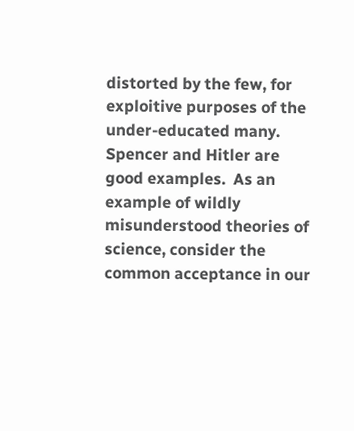distorted by the few, for exploitive purposes of the under-educated many.  Spencer and Hitler are good examples.  As an example of wildly misunderstood theories of science, consider the common acceptance in our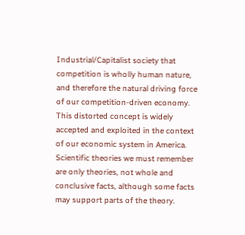Industrial/Capitalist society that competition is wholly human nature, and therefore the natural driving force of our competition-driven economy.  This distorted concept is widely accepted and exploited in the context of our economic system in America.  Scientific theories we must remember are only theories, not whole and conclusive facts, although some facts may support parts of the theory.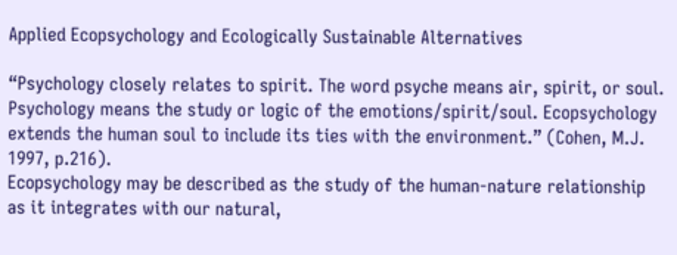Applied Ecopsychology and Ecologically Sustainable Alternatives

“Psychology closely relates to spirit. The word psyche means air, spirit, or soul. Psychology means the study or logic of the emotions/spirit/soul. Ecopsychology extends the human soul to include its ties with the environment.” (Cohen, M.J. 1997, p.216).
Ecopsychology may be described as the study of the human-nature relationship as it integrates with our natural,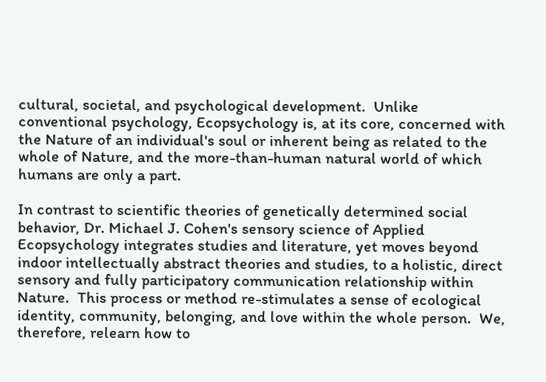cultural, societal, and psychological development.  Unlike conventional psychology, Ecopsychology is, at its core, concerned with the Nature of an individual's soul or inherent being as related to the whole of Nature, and the more-than-human natural world of which humans are only a part.

In contrast to scientific theories of genetically determined social behavior, Dr. Michael J. Cohen's sensory science of Applied Ecopsychology integrates studies and literature, yet moves beyond indoor intellectually abstract theories and studies, to a holistic, direct sensory and fully participatory communication relationship within Nature.  This process or method re-stimulates a sense of ecological identity, community, belonging, and love within the whole person.  We, therefore, relearn how to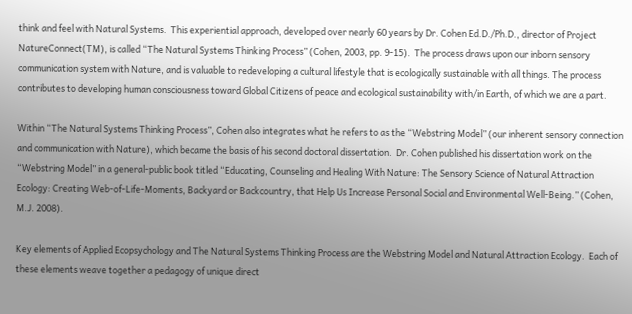think and feel with Natural Systems.  This experiential approach, developed over nearly 60 years by Dr. Cohen Ed.D./Ph.D., director of Project NatureConnect(TM), is called “The Natural Systems Thinking Process” (Cohen, 2003, pp. 9-15).  The process draws upon our inborn sensory communication system with Nature, and is valuable to redeveloping a cultural lifestyle that is ecologically sustainable with all things. The process contributes to developing human consciousness toward Global Citizens of peace and ecological sustainability with/in Earth, of which we are a part.

Within “The Natural Systems Thinking Process”, Cohen also integrates what he refers to as the “Webstring Model” (our inherent sensory connection and communication with Nature), which became the basis of his second doctoral dissertation.  Dr. Cohen published his dissertation work on the “Webstring Model” in a general-public book titled “Educating, Counseling and Healing With Nature: The Sensory Science of Natural Attraction Ecology: Creating Web-of-Life-Moments, Backyard or Backcountry, that Help Us Increase Personal Social and Environmental Well-Being.” (Cohen, M.J. 2008).

Key elements of Applied Ecopsychology and The Natural Systems Thinking Process are the Webstring Model and Natural Attraction Ecology.  Each of these elements weave together a pedagogy of unique direct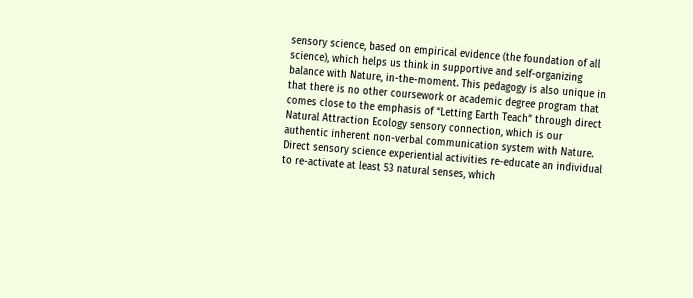sensory science, based on empirical evidence (the foundation of all science), which helps us think in supportive and self-organizing balance with Nature, in-the-moment. This pedagogy is also unique in that there is no other coursework or academic degree program that comes close to the emphasis of “Letting Earth Teach” through direct Natural Attraction Ecology sensory connection, which is our authentic inherent non-verbal communication system with Nature.  Direct sensory science experiential activities re-educate an individual to re-activate at least 53 natural senses, which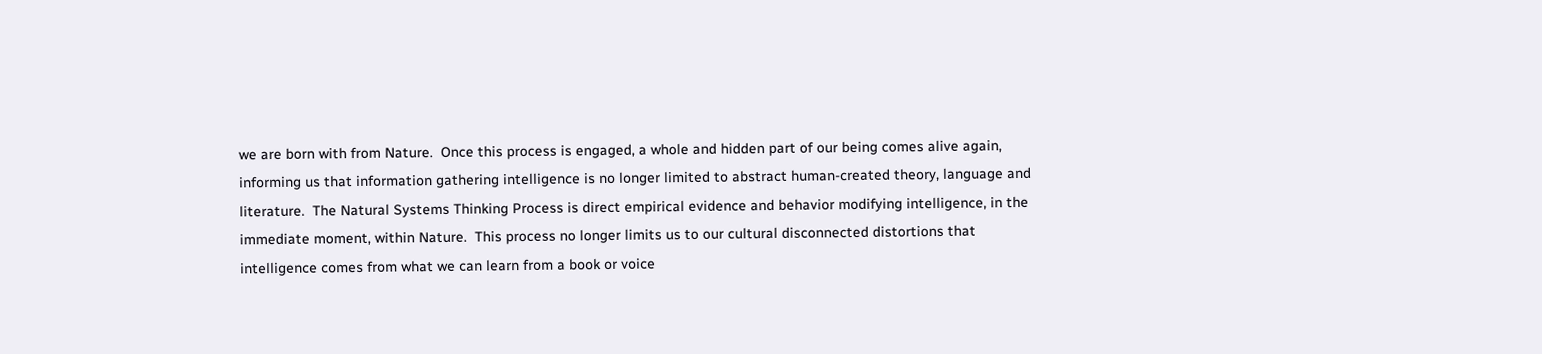we are born with from Nature.  Once this process is engaged, a whole and hidden part of our being comes alive again, informing us that information gathering intelligence is no longer limited to abstract human-created theory, language and literature.  The Natural Systems Thinking Process is direct empirical evidence and behavior modifying intelligence, in the immediate moment, within Nature.  This process no longer limits us to our cultural disconnected distortions that intelligence comes from what we can learn from a book or voice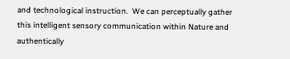and technological instruction.  We can perceptually gather this intelligent sensory communication within Nature and authentically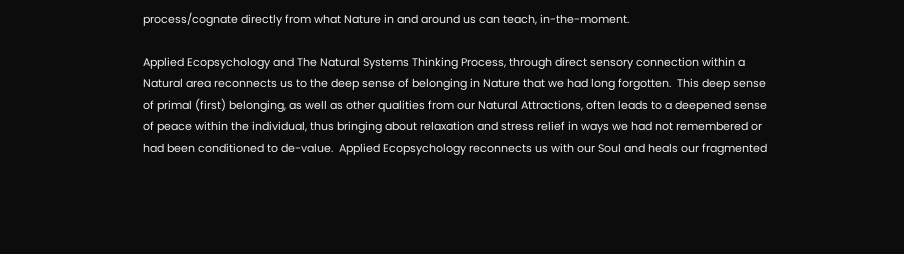process/cognate directly from what Nature in and around us can teach, in-the-moment.

Applied Ecopsychology and The Natural Systems Thinking Process, through direct sensory connection within a Natural area reconnects us to the deep sense of belonging in Nature that we had long forgotten.  This deep sense of primal (first) belonging, as well as other qualities from our Natural Attractions, often leads to a deepened sense of peace within the individual, thus bringing about relaxation and stress relief in ways we had not remembered or had been conditioned to de-value.  Applied Ecopsychology reconnects us with our Soul and heals our fragmented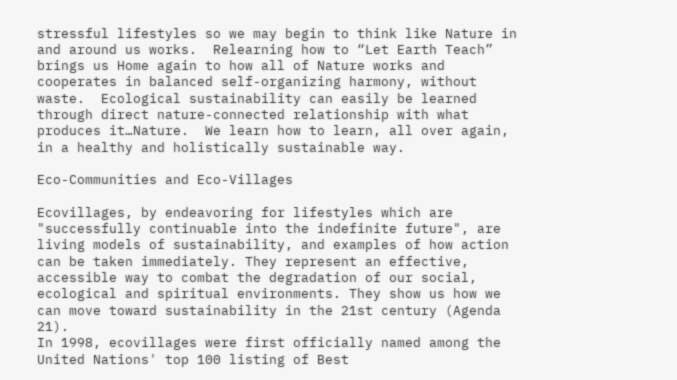stressful lifestyles so we may begin to think like Nature in and around us works.  Relearning how to “Let Earth Teach” brings us Home again to how all of Nature works and cooperates in balanced self-organizing harmony, without waste.  Ecological sustainability can easily be learned through direct nature-connected relationship with what produces it…Nature.  We learn how to learn, all over again, in a healthy and holistically sustainable way.

Eco-Communities and Eco-Villages

Ecovillages, by endeavoring for lifestyles which are "successfully continuable into the indefinite future", are living models of sustainability, and examples of how action can be taken immediately. They represent an effective, accessible way to combat the degradation of our social, ecological and spiritual environments. They show us how we can move toward sustainability in the 21st century (Agenda 21).
In 1998, ecovillages were first officially named among the United Nations' top 100 listing of Best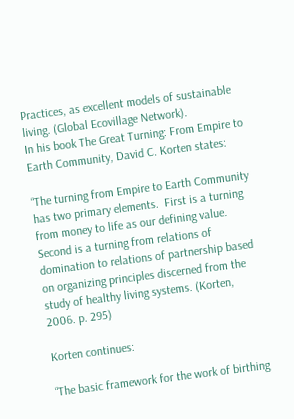Practices, as excellent models of sustainable living. (Global Ecovillage Network).
In his book The Great Turning: From Empire to Earth Community, David C. Korten states:

“The turning from Empire to Earth Community has two primary elements.  First is a turning from money to life as our defining value.  Second is a turning from relations of domination to relations of partnership based on organizing principles discerned from the study of healthy living systems. (Korten, 2006. p. 295)

Korten continues:

“The basic framework for the work of birthing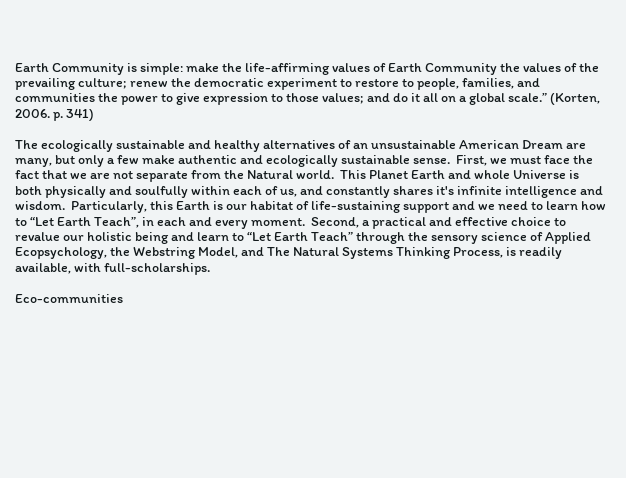Earth Community is simple: make the life-affirming values of Earth Community the values of the prevailing culture; renew the democratic experiment to restore to people, families, and communities the power to give expression to those values; and do it all on a global scale.” (Korten, 2006. p. 341)

The ecologically sustainable and healthy alternatives of an unsustainable American Dream are many, but only a few make authentic and ecologically sustainable sense.  First, we must face the fact that we are not separate from the Natural world.  This Planet Earth and whole Universe is both physically and soulfully within each of us, and constantly shares it's infinite intelligence and wisdom.  Particularly, this Earth is our habitat of life-sustaining support and we need to learn how to “Let Earth Teach”, in each and every moment.  Second, a practical and effective choice to revalue our holistic being and learn to “Let Earth Teach” through the sensory science of Applied Ecopsychology, the Webstring Model, and The Natural Systems Thinking Process, is readily available, with full-scholarships.

Eco-communities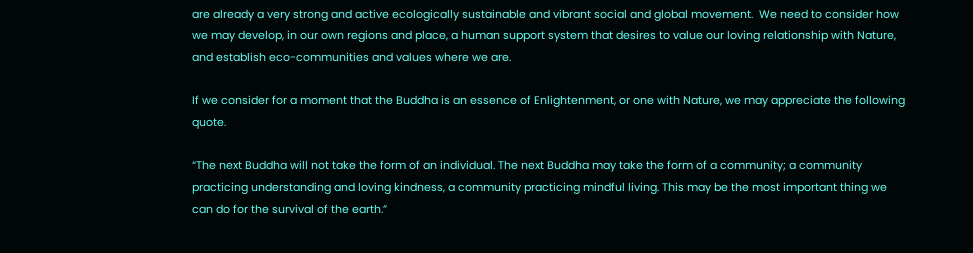are already a very strong and active ecologically sustainable and vibrant social and global movement.  We need to consider how we may develop, in our own regions and place, a human support system that desires to value our loving relationship with Nature, and establish eco-communities and values where we are.

If we consider for a moment that the Buddha is an essence of Enlightenment, or one with Nature, we may appreciate the following quote.

“The next Buddha will not take the form of an individual. The next Buddha may take the form of a community; a community practicing understanding and loving kindness, a community practicing mindful living. This may be the most important thing we can do for the survival of the earth.”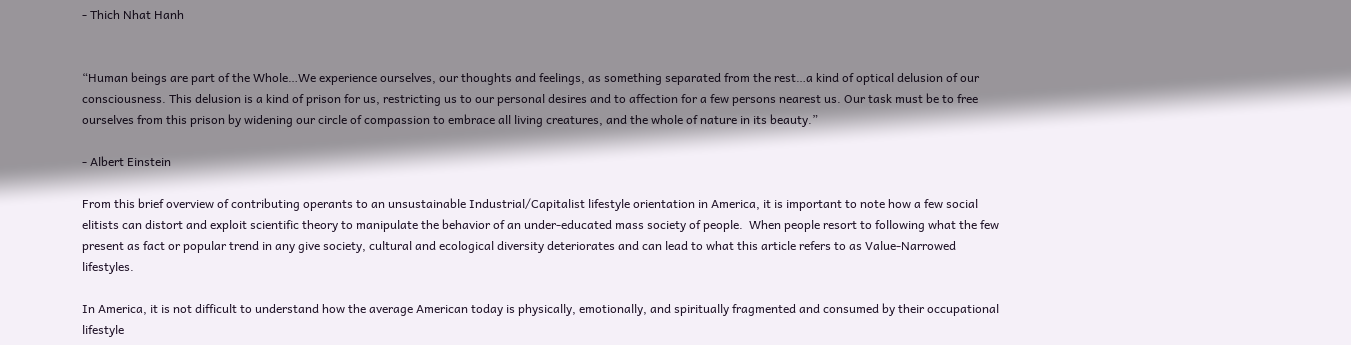- Thich Nhat Hanh


“Human beings are part of the Whole…We experience ourselves, our thoughts and feelings, as something separated from the rest…a kind of optical delusion of our consciousness. This delusion is a kind of prison for us, restricting us to our personal desires and to affection for a few persons nearest us. Our task must be to free ourselves from this prison by widening our circle of compassion to embrace all living creatures, and the whole of nature in its beauty.”

- Albert Einstein

From this brief overview of contributing operants to an unsustainable Industrial/Capitalist lifestyle orientation in America, it is important to note how a few social elitists can distort and exploit scientific theory to manipulate the behavior of an under-educated mass society of people.  When people resort to following what the few present as fact or popular trend in any give society, cultural and ecological diversity deteriorates and can lead to what this article refers to as Value-Narrowed lifestyles.

In America, it is not difficult to understand how the average American today is physically, emotionally, and spiritually fragmented and consumed by their occupational lifestyle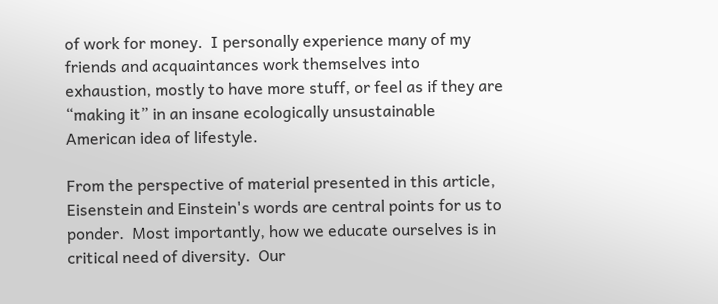of work for money.  I personally experience many of my friends and acquaintances work themselves into exhaustion, mostly to have more stuff, or feel as if they are “making it” in an insane ecologically unsustainable American idea of lifestyle.

From the perspective of material presented in this article, Eisenstein and Einstein's words are central points for us to ponder.  Most importantly, how we educate ourselves is in critical need of diversity.  Our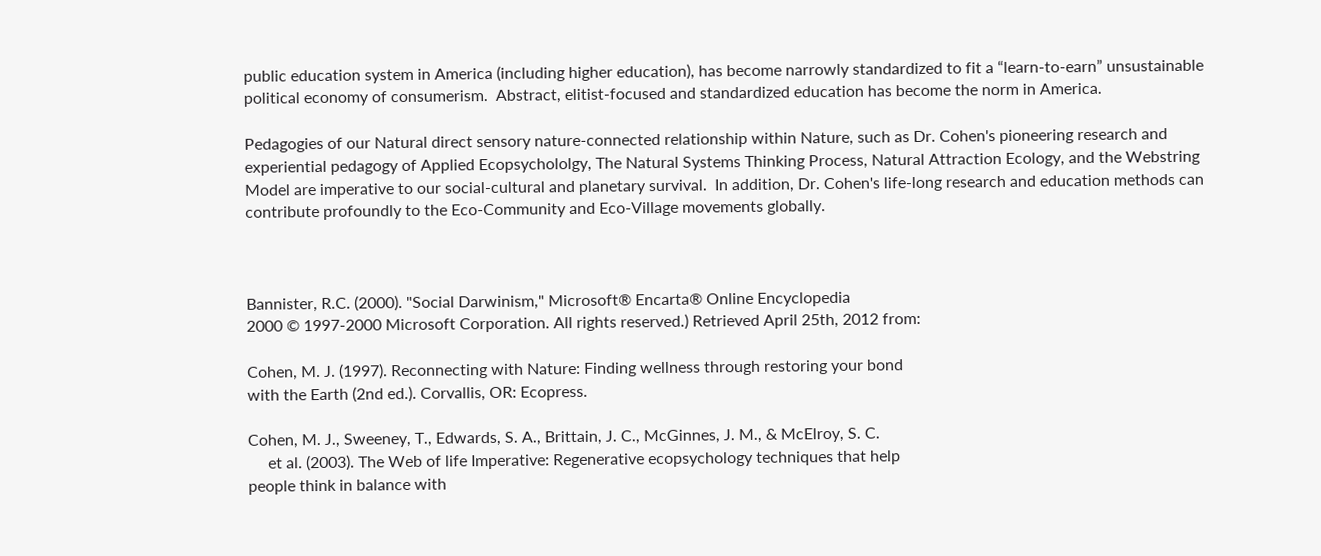public education system in America (including higher education), has become narrowly standardized to fit a “learn-to-earn” unsustainable political economy of consumerism.  Abstract, elitist-focused and standardized education has become the norm in America.

Pedagogies of our Natural direct sensory nature-connected relationship within Nature, such as Dr. Cohen's pioneering research and experiential pedagogy of Applied Ecopsychololgy, The Natural Systems Thinking Process, Natural Attraction Ecology, and the Webstring Model are imperative to our social-cultural and planetary survival.  In addition, Dr. Cohen's life-long research and education methods can contribute profoundly to the Eco-Community and Eco-Village movements globally.



Bannister, R.C. (2000). "Social Darwinism," Microsoft® Encarta® Online Encyclopedia
2000 © 1997-2000 Microsoft Corporation. All rights reserved.) Retrieved April 25th, 2012 from:

Cohen, M. J. (1997). Reconnecting with Nature: Finding wellness through restoring your bond
with the Earth (2nd ed.). Corvallis, OR: Ecopress.

Cohen, M. J., Sweeney, T., Edwards, S. A., Brittain, J. C., McGinnes, J. M., & McElroy, S. C.
     et al. (2003). The Web of life Imperative: Regenerative ecopsychology techniques that help
people think in balance with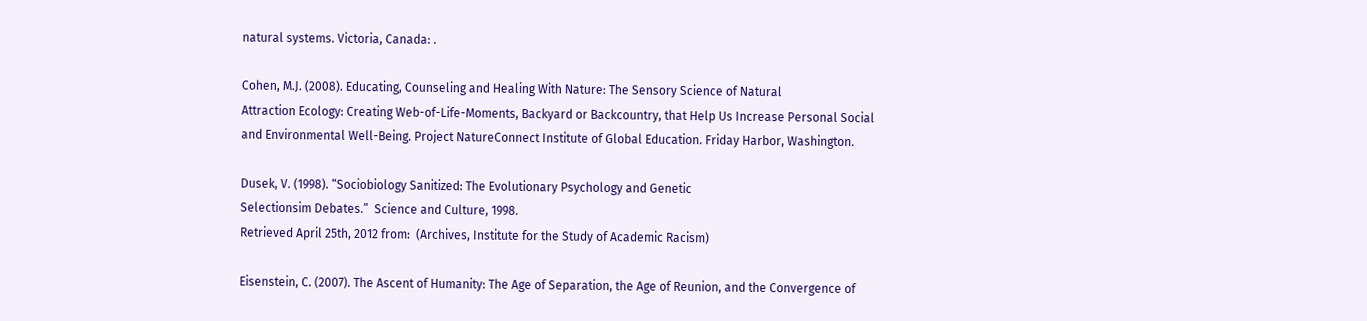natural systems. Victoria, Canada: .

Cohen, M.J. (2008). Educating, Counseling and Healing With Nature: The Sensory Science of Natural
Attraction Ecology: Creating Web-of-Life-Moments, Backyard or Backcountry, that Help Us Increase Personal Social and Environmental Well-Being. Project NatureConnect Institute of Global Education. Friday Harbor, Washington.

Dusek, V. (1998). “Sociobiology Sanitized: The Evolutionary Psychology and Genetic
Selectionsim Debates.”  Science and Culture, 1998.
Retrieved April 25th, 2012 from:  (Archives, Institute for the Study of Academic Racism)

Eisenstein, C. (2007). The Ascent of Humanity: The Age of Separation, the Age of Reunion, and the Convergence of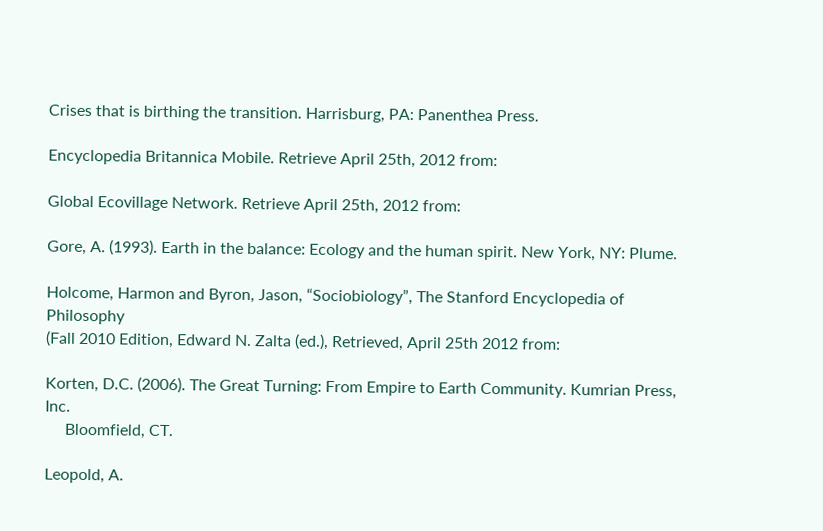Crises that is birthing the transition. Harrisburg, PA: Panenthea Press.

Encyclopedia Britannica Mobile. Retrieve April 25th, 2012 from:

Global Ecovillage Network. Retrieve April 25th, 2012 from:

Gore, A. (1993). Earth in the balance: Ecology and the human spirit. New York, NY: Plume.

Holcome, Harmon and Byron, Jason, “Sociobiology”, The Stanford Encyclopedia of Philosophy
(Fall 2010 Edition, Edward N. Zalta (ed.), Retrieved, April 25th 2012 from:

Korten, D.C. (2006). The Great Turning: From Empire to Earth Community. Kumrian Press, Inc.
     Bloomfield, CT.

Leopold, A.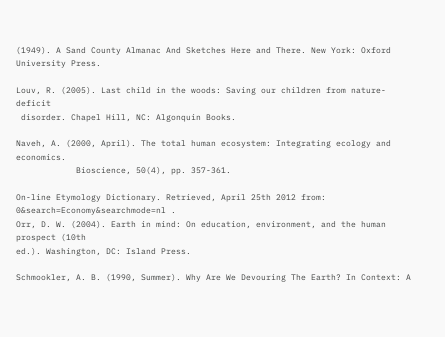(1949). A Sand County Almanac And Sketches Here and There. New York: Oxford
University Press.

Louv, R. (2005). Last child in the woods: Saving our children from nature-deficit
 disorder. Chapel Hill, NC: Algonquin Books.

Naveh, A. (2000, April). The total human ecosystem: Integrating ecology and economics.
            Bioscience, 50(4), pp. 357-361.

On-line Etymology Dictionary. Retrieved, April 25th 2012 from:
0&search=Economy&searchmode=nl .
Orr, D. W. (2004). Earth in mind: On education, environment, and the human prospect (10th
ed.). Washington, DC: Island Press.

Schmookler, A. B. (1990, Summer). Why Are We Devouring The Earth? In Context: A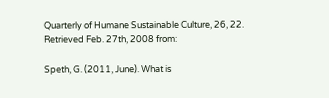Quarterly of Humane Sustainable Culture, 26, 22. Retrieved Feb. 27th, 2008 from:

Speth, G. (2011, June). What is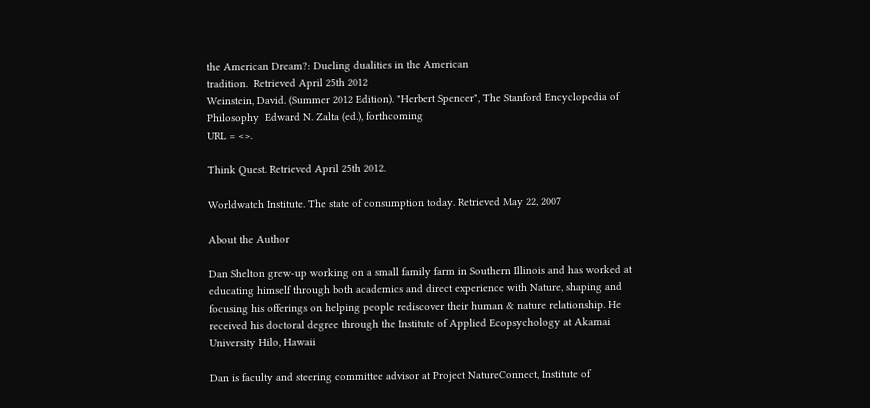the American Dream?: Dueling dualities in the American
tradition.  Retrieved April 25th 2012
Weinstein, David. (Summer 2012 Edition). "Herbert Spencer", The Stanford Encyclopedia of
Philosophy  Edward N. Zalta (ed.), forthcoming
URL = <>.

Think Quest. Retrieved April 25th 2012.

Worldwatch Institute. The state of consumption today. Retrieved May 22, 2007

About the Author

Dan Shelton grew-up working on a small family farm in Southern Illinois and has worked at educating himself through both academics and direct experience with Nature, shaping and focusing his offerings on helping people rediscover their human & nature relationship. He received his doctoral degree through the Institute of Applied Ecopsychology at Akamai University Hilo, Hawaii

Dan is faculty and steering committee advisor at Project NatureConnect, Institute of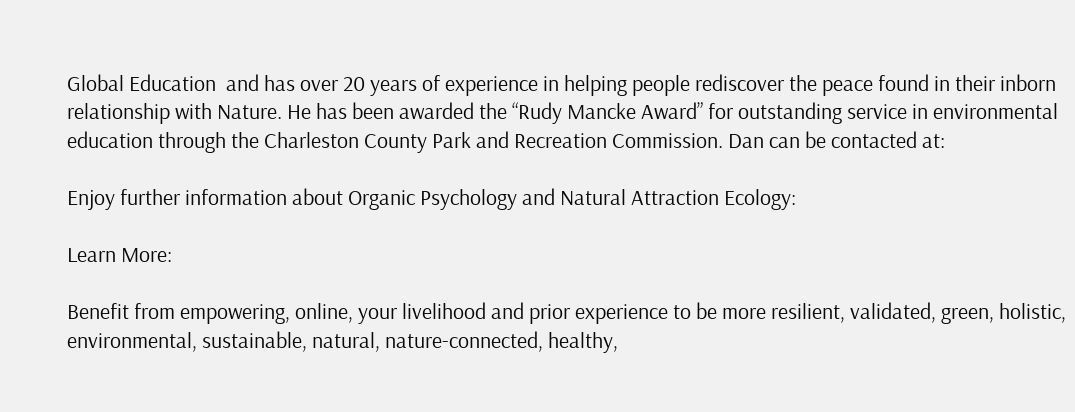Global Education  and has over 20 years of experience in helping people rediscover the peace found in their inborn relationship with Nature. He has been awarded the “Rudy Mancke Award” for outstanding service in environmental education through the Charleston County Park and Recreation Commission. Dan can be contacted at:

Enjoy further information about Organic Psychology and Natural Attraction Ecology:

Learn More:

Benefit from empowering, online, your livelihood and prior experience to be more resilient, validated, green, holistic, environmental, sustainable, natural, nature-connected, healthy,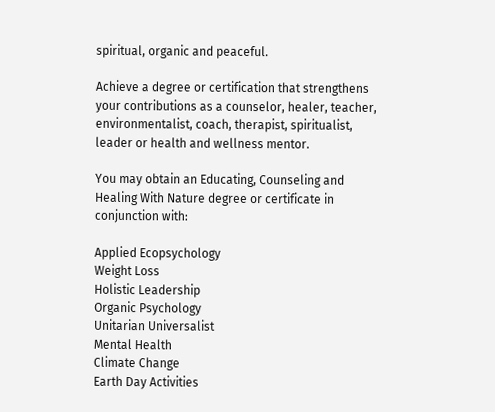spiritual, organic and peaceful.

Achieve a degree or certification that strengthens your contributions as a counselor, healer, teacher, environmentalist, coach, therapist, spiritualist, leader or health and wellness mentor.

You may obtain an Educating, Counseling and Healing With Nature degree or certificate in conjunction with:

Applied Ecopsychology
Weight Loss
Holistic Leadership
Organic Psychology
Unitarian Universalist
Mental Health
Climate Change
Earth Day Activities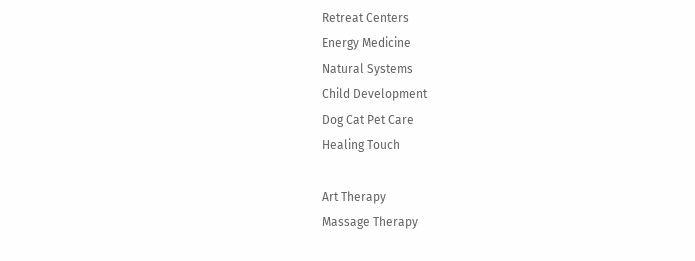Retreat Centers
Energy Medicine
Natural Systems
Child Development
Dog Cat Pet Care
Healing Touch

Art Therapy
Massage Therapy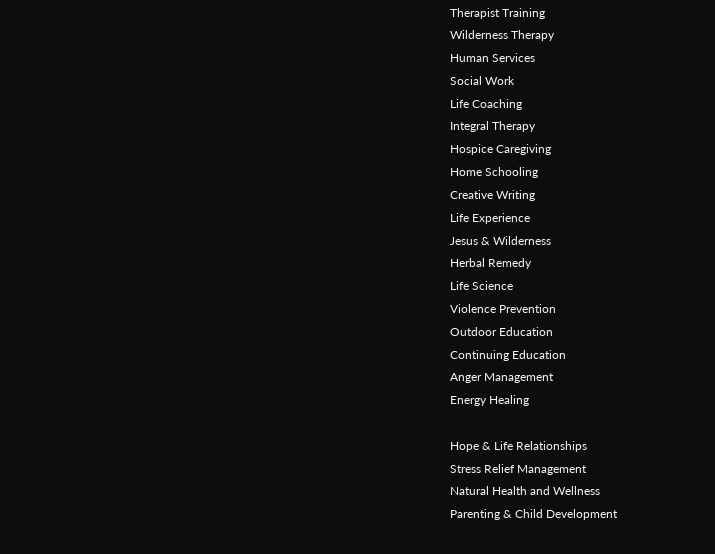Therapist Training
Wilderness Therapy
Human Services
Social Work
Life Coaching
Integral Therapy
Hospice Caregiving
Home Schooling
Creative Writing
Life Experience
Jesus & Wilderness
Herbal Remedy
Life Science
Violence Prevention
Outdoor Education
Continuing Education
Anger Management
Energy Healing

Hope & Life Relationships
Stress Relief Management
Natural Health and Wellness
Parenting & Child Development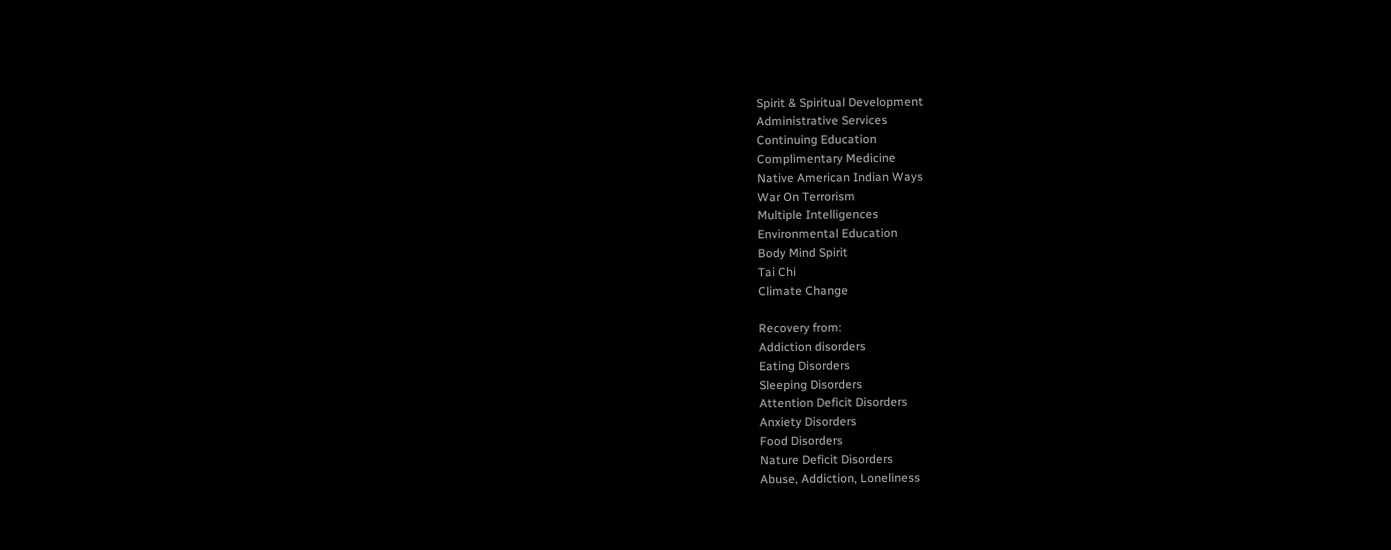Spirit & Spiritual Development
Administrative Services
Continuing Education
Complimentary Medicine
Native American Indian Ways
War On Terrorism
Multiple Intelligences
Environmental Education
Body Mind Spirit
Tai Chi
Climate Change

Recovery from:
Addiction disorders
Eating Disorders
Sleeping Disorders
Attention Deficit Disorders
Anxiety Disorders
Food Disorders
Nature Deficit Disorders
Abuse, Addiction, Loneliness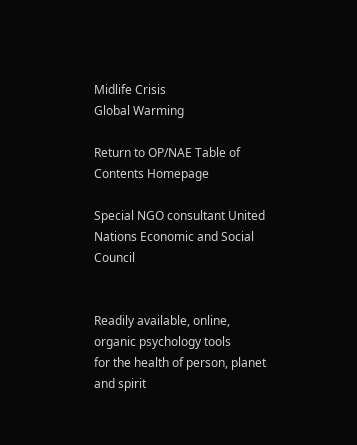Midlife Crisis
Global Warming

Return to OP/NAE Table of Contents Homepage

Special NGO consultant United Nations Economic and Social Council


Readily available, online, organic psychology tools
for the health of person, planet and spirit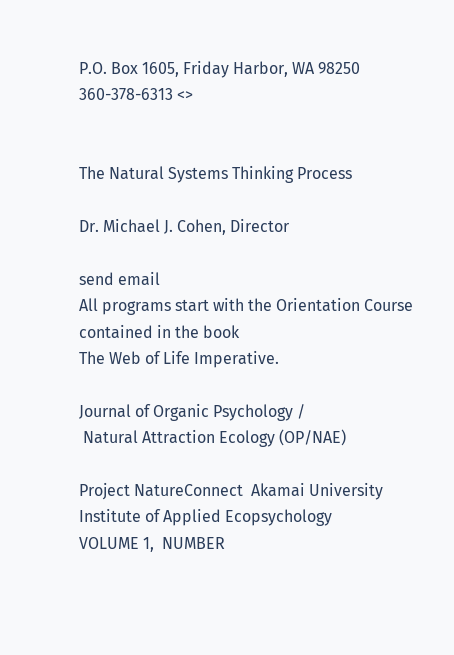P.O. Box 1605, Friday Harbor, WA 98250
360-378-6313 <>


The Natural Systems Thinking Process

Dr. Michael J. Cohen, Director

send email
All programs start with the Orientation Course contained in the book
The Web of Life Imperative.

Journal of Organic Psychology /
 Natural Attraction Ecology (OP/NAE)

Project NatureConnect  Akamai University Institute of Applied Ecopsychology
VOLUME 1,  NUMBER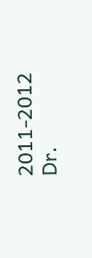2011-2012                                                      Dr.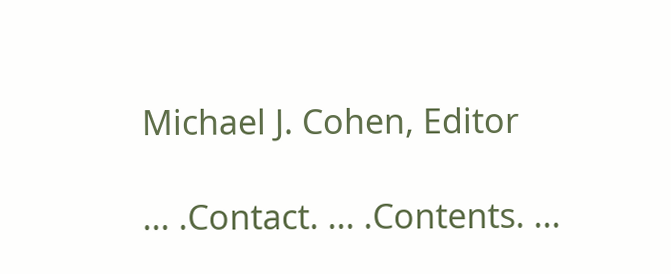Michael J. Cohen, Editor

... .Contact. ... .Contents. ...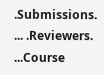.Submissions. ... .Reviewers. ...Course